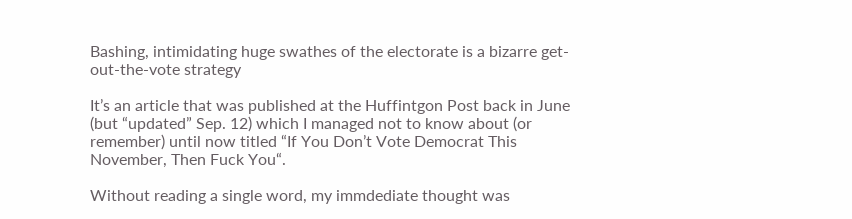Bashing, intimidating huge swathes of the electorate is a bizarre get-out-the-vote strategy

It’s an article that was published at the Huffintgon Post back in June (but “updated” Sep. 12) which I managed not to know about (or remember) until now titled “If You Don’t Vote Democrat This November, Then Fuck You“.

Without reading a single word, my immdediate thought was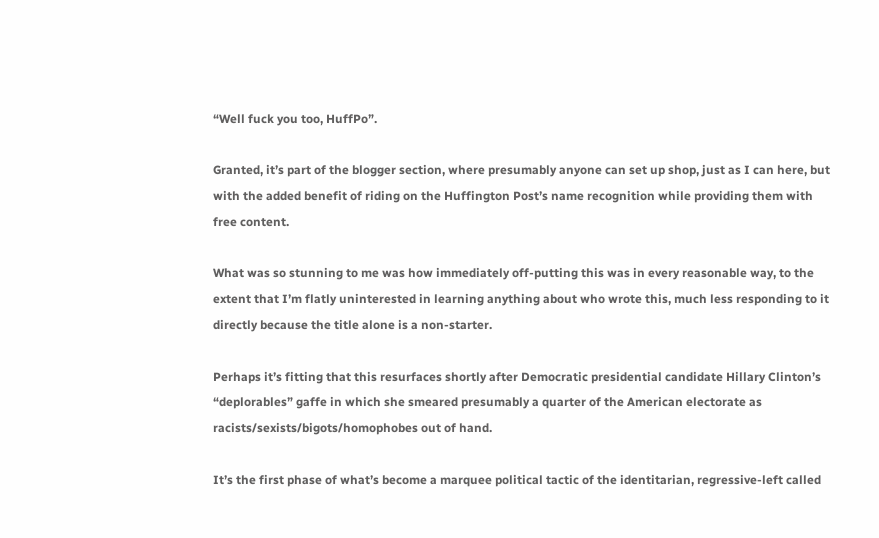“Well fuck you too, HuffPo”.

Granted, it’s part of the blogger section, where presumably anyone can set up shop, just as I can here, but with the added benefit of riding on the Huffington Post’s name recognition while providing them with free content.

What was so stunning to me was how immediately off-putting this was in every reasonable way, to the extent that I’m flatly uninterested in learning anything about who wrote this, much less responding to it directly because the title alone is a non-starter.

Perhaps it’s fitting that this resurfaces shortly after Democratic presidential candidate Hillary Clinton’s “deplorables” gaffe in which she smeared presumably a quarter of the American electorate as racists/sexists/bigots/homophobes out of hand.

It’s the first phase of what’s become a marquee political tactic of the identitarian, regressive-left called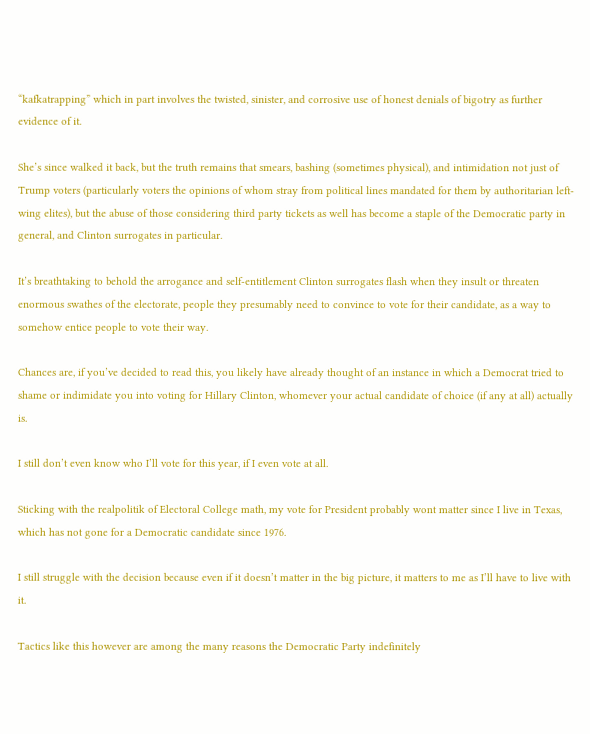“kafkatrapping” which in part involves the twisted, sinister, and corrosive use of honest denials of bigotry as further evidence of it.

She’s since walked it back, but the truth remains that smears, bashing (sometimes physical), and intimidation not just of Trump voters (particularly voters the opinions of whom stray from political lines mandated for them by authoritarian left-wing elites), but the abuse of those considering third party tickets as well has become a staple of the Democratic party in general, and Clinton surrogates in particular.

It’s breathtaking to behold the arrogance and self-entitlement Clinton surrogates flash when they insult or threaten enormous swathes of the electorate, people they presumably need to convince to vote for their candidate, as a way to somehow entice people to vote their way.

Chances are, if you’ve decided to read this, you likely have already thought of an instance in which a Democrat tried to shame or indimidate you into voting for Hillary Clinton, whomever your actual candidate of choice (if any at all) actually is.

I still don’t even know who I’ll vote for this year, if I even vote at all.

Sticking with the realpolitik of Electoral College math, my vote for President probably wont matter since I live in Texas, which has not gone for a Democratic candidate since 1976.

I still struggle with the decision because even if it doesn’t matter in the big picture, it matters to me as I’ll have to live with it.

Tactics like this however are among the many reasons the Democratic Party indefinitely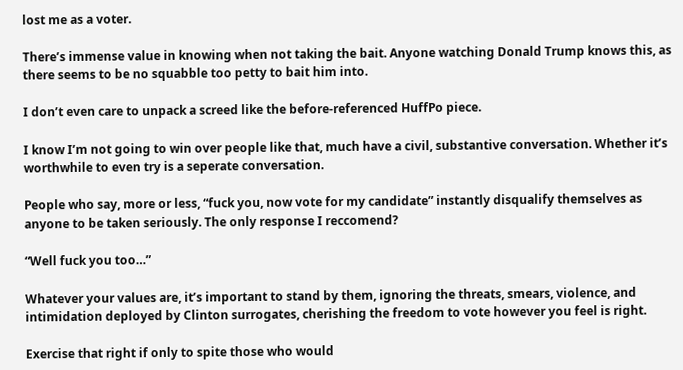lost me as a voter.

There’s immense value in knowing when not taking the bait. Anyone watching Donald Trump knows this, as there seems to be no squabble too petty to bait him into.

I don’t even care to unpack a screed like the before-referenced HuffPo piece.

I know I’m not going to win over people like that, much have a civil, substantive conversation. Whether it’s worthwhile to even try is a seperate conversation.

People who say, more or less, “fuck you, now vote for my candidate” instantly disqualify themselves as anyone to be taken seriously. The only response I reccomend?

“Well fuck you too…”

Whatever your values are, it’s important to stand by them, ignoring the threats, smears, violence, and intimidation deployed by Clinton surrogates, cherishing the freedom to vote however you feel is right.

Exercise that right if only to spite those who would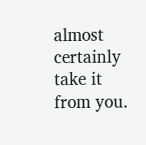almost certainly take it from you.